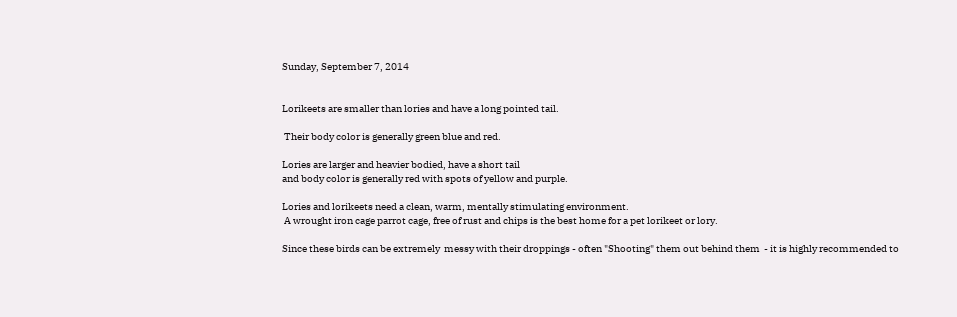Sunday, September 7, 2014


Lorikeets are smaller than lories and have a long pointed tail.

 Their body color is generally green blue and red.

Lories are larger and heavier bodied, have a short tail
and body color is generally red with spots of yellow and purple.

Lories and lorikeets need a clean, warm, mentally stimulating environment.
 A wrought iron cage parrot cage, free of rust and chips is the best home for a pet lorikeet or lory.

Since these birds can be extremely  messy with their droppings - often "Shooting" them out behind them  - it is highly recommended to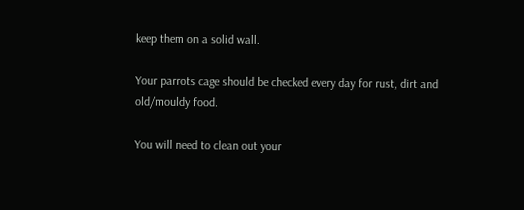keep them on a solid wall.

Your parrots cage should be checked every day for rust, dirt and old/mouldy food.

You will need to clean out your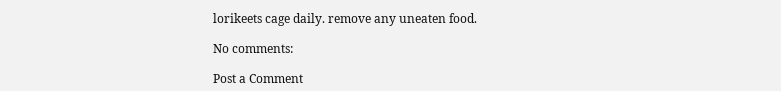lorikeets cage daily. remove any uneaten food.

No comments:

Post a Comment